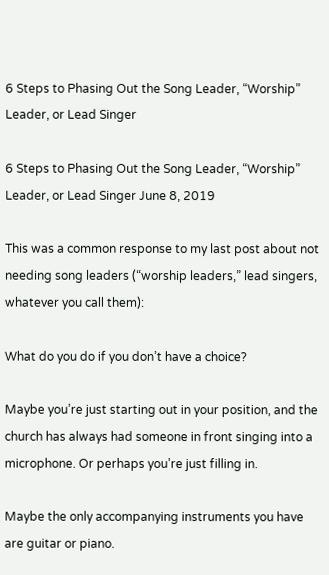6 Steps to Phasing Out the Song Leader, “Worship” Leader, or Lead Singer

6 Steps to Phasing Out the Song Leader, “Worship” Leader, or Lead Singer June 8, 2019

This was a common response to my last post about not needing song leaders (“worship leaders,” lead singers, whatever you call them):

What do you do if you don’t have a choice?

Maybe you’re just starting out in your position, and the church has always had someone in front singing into a microphone. Or perhaps you’re just filling in.

Maybe the only accompanying instruments you have are guitar or piano.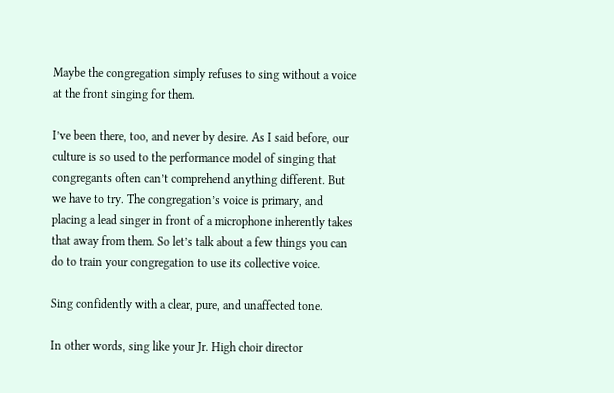Maybe the congregation simply refuses to sing without a voice at the front singing for them.

I’ve been there, too, and never by desire. As I said before, our culture is so used to the performance model of singing that congregants often can’t comprehend anything different. But we have to try. The congregation’s voice is primary, and placing a lead singer in front of a microphone inherently takes that away from them. So let’s talk about a few things you can do to train your congregation to use its collective voice.

Sing confidently with a clear, pure, and unaffected tone.

In other words, sing like your Jr. High choir director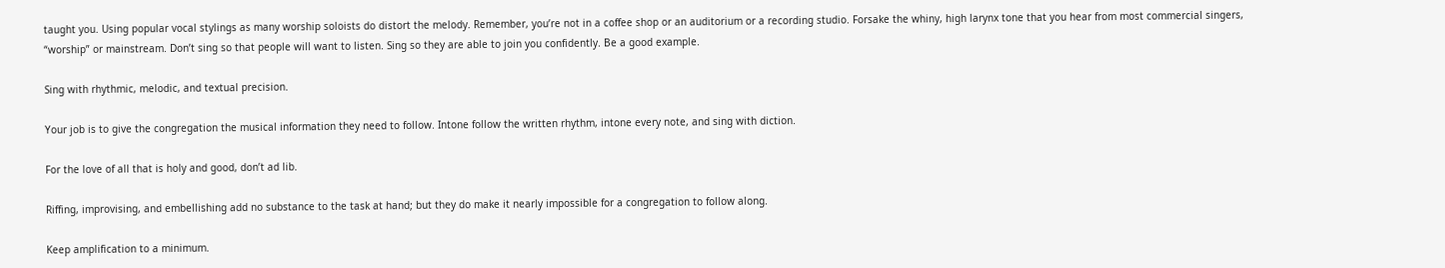taught you. Using popular vocal stylings as many worship soloists do distort the melody. Remember, you’re not in a coffee shop or an auditorium or a recording studio. Forsake the whiny, high larynx tone that you hear from most commercial singers, “worship” or mainstream. Don’t sing so that people will want to listen. Sing so they are able to join you confidently. Be a good example.

Sing with rhythmic, melodic, and textual precision.

Your job is to give the congregation the musical information they need to follow. Intone follow the written rhythm, intone every note, and sing with diction.

For the love of all that is holy and good, don’t ad lib.

Riffing, improvising, and embellishing add no substance to the task at hand; but they do make it nearly impossible for a congregation to follow along.

Keep amplification to a minimum.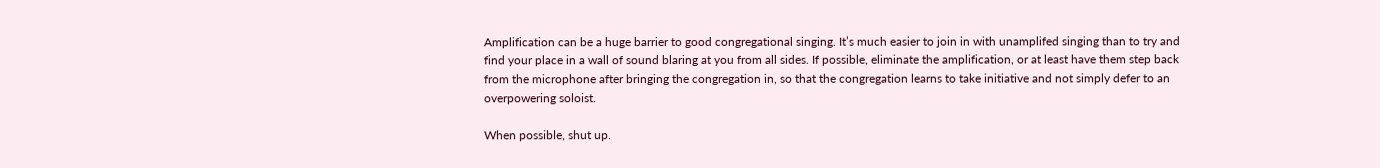Amplification can be a huge barrier to good congregational singing. It’s much easier to join in with unamplifed singing than to try and find your place in a wall of sound blaring at you from all sides. If possible, eliminate the amplification, or at least have them step back from the microphone after bringing the congregation in, so that the congregation learns to take initiative and not simply defer to an overpowering soloist.

When possible, shut up.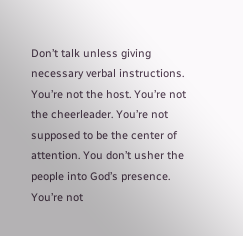Don’t talk unless giving necessary verbal instructions. You’re not the host. You’re not the cheerleader. You’re not supposed to be the center of attention. You don’t usher the people into God’s presence. You’re not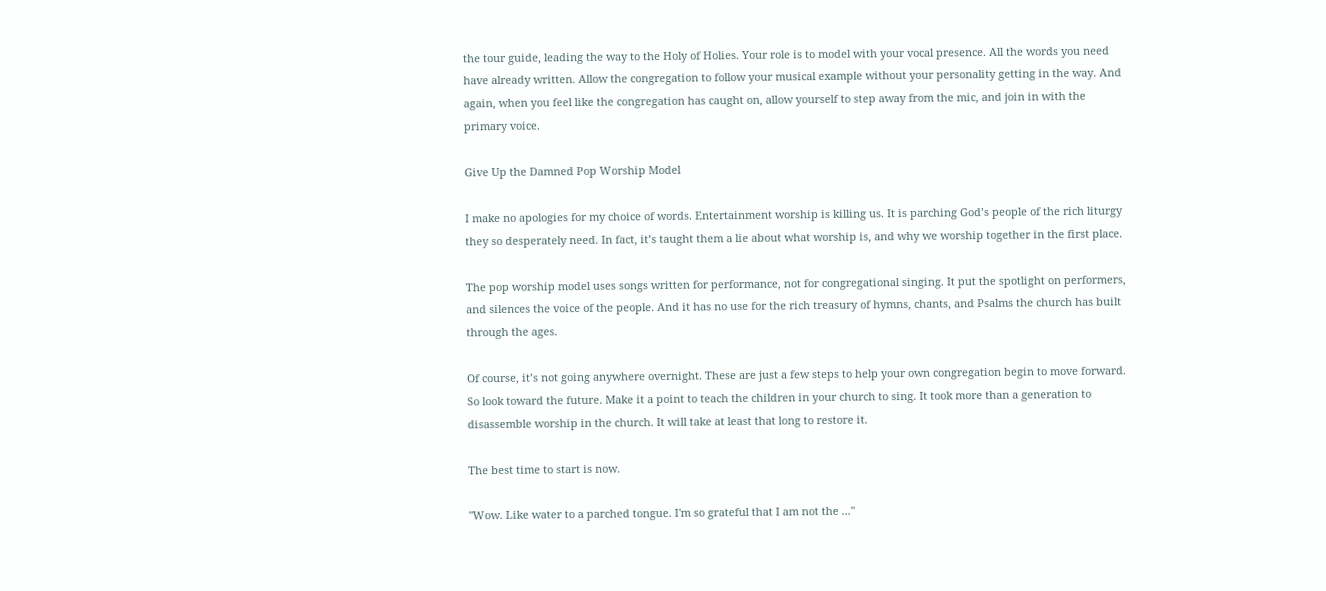the tour guide, leading the way to the Holy of Holies. Your role is to model with your vocal presence. All the words you need have already written. Allow the congregation to follow your musical example without your personality getting in the way. And again, when you feel like the congregation has caught on, allow yourself to step away from the mic, and join in with the primary voice.

Give Up the Damned Pop Worship Model

I make no apologies for my choice of words. Entertainment worship is killing us. It is parching God’s people of the rich liturgy they so desperately need. In fact, it’s taught them a lie about what worship is, and why we worship together in the first place.

The pop worship model uses songs written for performance, not for congregational singing. It put the spotlight on performers, and silences the voice of the people. And it has no use for the rich treasury of hymns, chants, and Psalms the church has built through the ages.

Of course, it’s not going anywhere overnight. These are just a few steps to help your own congregation begin to move forward. So look toward the future. Make it a point to teach the children in your church to sing. It took more than a generation to disassemble worship in the church. It will take at least that long to restore it.

The best time to start is now.

"Wow. Like water to a parched tongue. I'm so grateful that I am not the ..."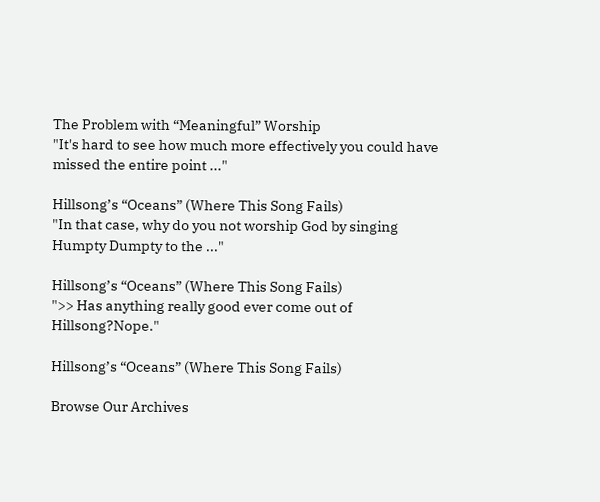The Problem with “Meaningful” Worship
"It's hard to see how much more effectively you could have missed the entire point ..."

Hillsong’s “Oceans” (Where This Song Fails)
"In that case, why do you not worship God by singing Humpty Dumpty to the ..."

Hillsong’s “Oceans” (Where This Song Fails)
">> Has anything really good ever come out of Hillsong?Nope."

Hillsong’s “Oceans” (Where This Song Fails)

Browse Our Archives